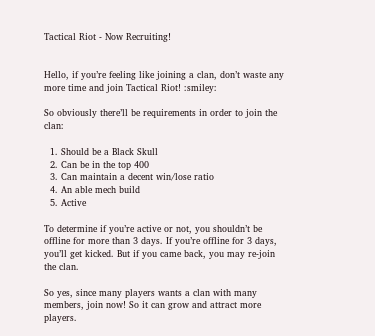Tactical Riot - Now Recruiting!


Hello, if you’re feeling like joining a clan, don’t waste any more time and join Tactical Riot! :smiley:

So obviously there’ll be requirements in order to join the clan:

  1. Should be a Black Skull
  2. Can be in the top 400
  3. Can maintain a decent win/lose ratio
  4. An able mech build
  5. Active

To determine if you’re active or not, you shouldn’t be offline for more than 3 days. If you’re offline for 3 days, you’ll get kicked. But if you came back, you may re-join the clan.

So yes, since many players wants a clan with many members, join now! So it can grow and attract more players.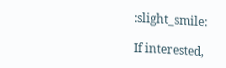:slight_smile:

If interested,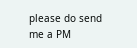please do send me a PM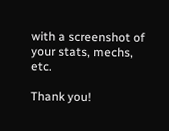with a screenshot of your stats, mechs, etc.

Thank you!